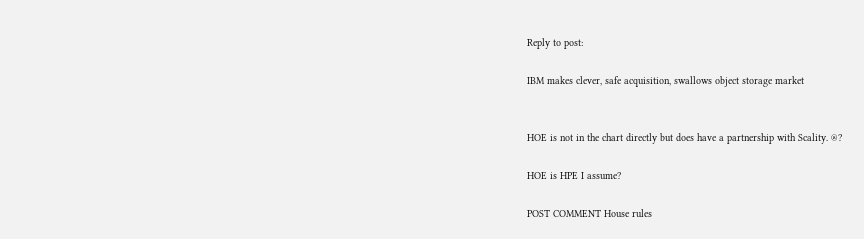Reply to post:

IBM makes clever, safe acquisition, swallows object storage market


HOE is not in the chart directly but does have a partnership with Scality. ®?

HOE is HPE I assume?

POST COMMENT House rules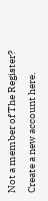Not a member of The Register? Create a new account here.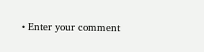• Enter your comment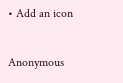• Add an icon

Anonymous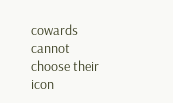cowards cannot choose their icon